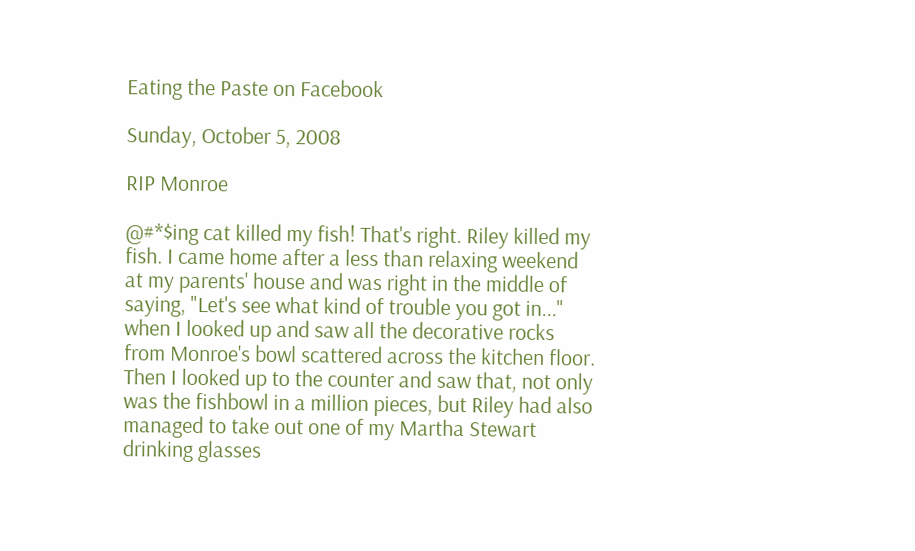Eating the Paste on Facebook

Sunday, October 5, 2008

RIP Monroe

@#*$ing cat killed my fish! That's right. Riley killed my fish. I came home after a less than relaxing weekend at my parents' house and was right in the middle of saying, "Let's see what kind of trouble you got in..." when I looked up and saw all the decorative rocks from Monroe's bowl scattered across the kitchen floor. Then I looked up to the counter and saw that, not only was the fishbowl in a million pieces, but Riley had also managed to take out one of my Martha Stewart drinking glasses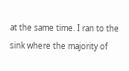at the same time. I ran to the sink where the majority of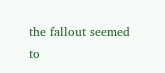the fallout seemed to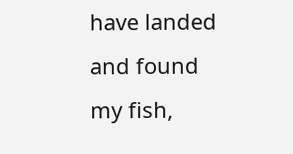have landed and found my fish,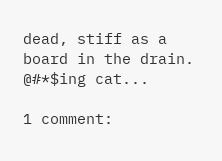dead, stiff as a board in the drain. @#*$ing cat...

1 comment: